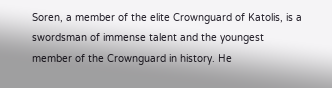Soren, a member of the elite Crownguard of Katolis, is a swordsman of immense talent and the youngest member of the Crownguard in history. He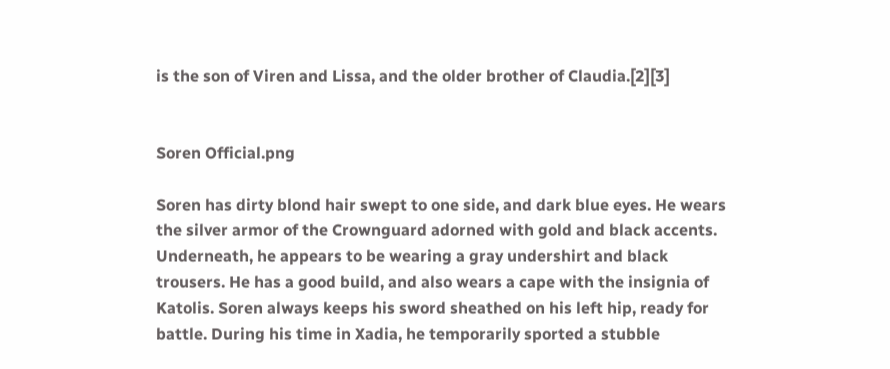is the son of Viren and Lissa, and the older brother of Claudia.[2][3]


Soren Official.png

Soren has dirty blond hair swept to one side, and dark blue eyes. He wears the silver armor of the Crownguard adorned with gold and black accents. Underneath, he appears to be wearing a gray undershirt and black trousers. He has a good build, and also wears a cape with the insignia of Katolis. Soren always keeps his sword sheathed on his left hip, ready for battle. During his time in Xadia, he temporarily sported a stubble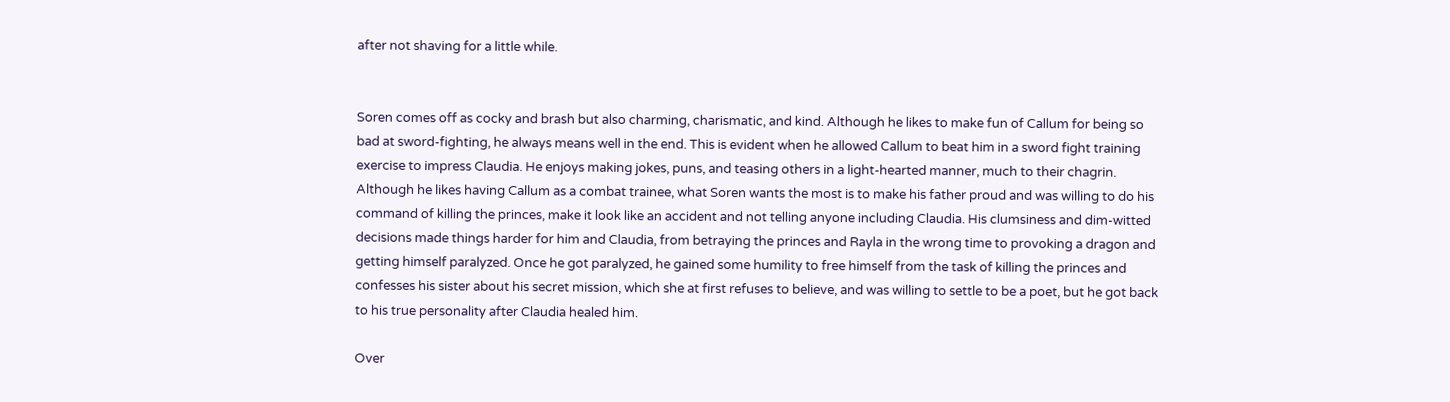after not shaving for a little while.


Soren comes off as cocky and brash but also charming, charismatic, and kind. Although he likes to make fun of Callum for being so bad at sword-fighting, he always means well in the end. This is evident when he allowed Callum to beat him in a sword fight training exercise to impress Claudia. He enjoys making jokes, puns, and teasing others in a light-hearted manner, much to their chagrin. Although he likes having Callum as a combat trainee, what Soren wants the most is to make his father proud and was willing to do his command of killing the princes, make it look like an accident and not telling anyone including Claudia. His clumsiness and dim-witted decisions made things harder for him and Claudia, from betraying the princes and Rayla in the wrong time to provoking a dragon and getting himself paralyzed. Once he got paralyzed, he gained some humility to free himself from the task of killing the princes and confesses his sister about his secret mission, which she at first refuses to believe, and was willing to settle to be a poet, but he got back to his true personality after Claudia healed him.

Over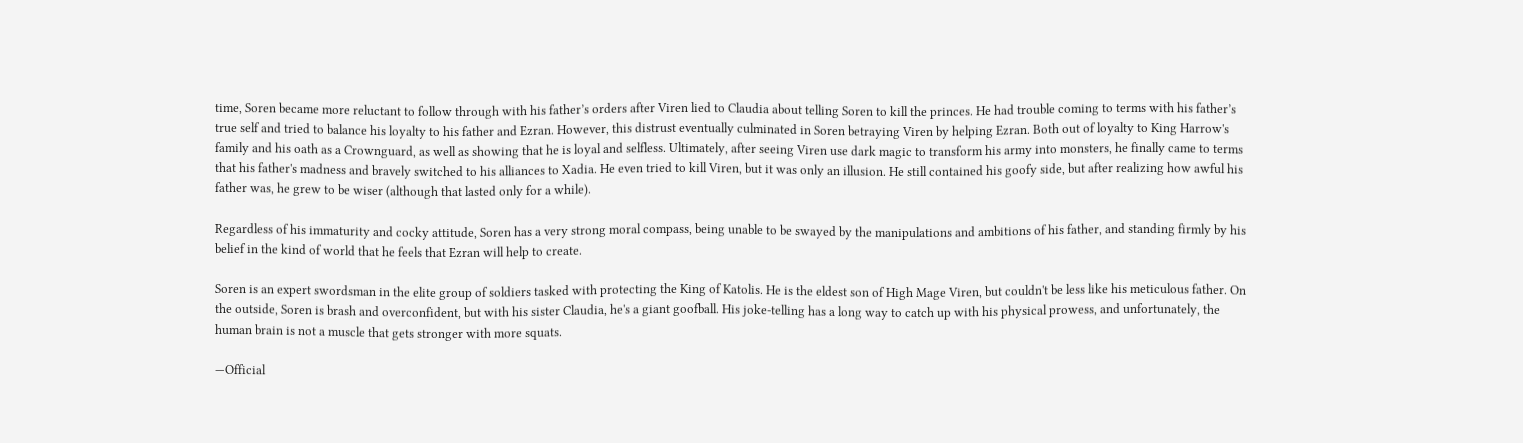time, Soren became more reluctant to follow through with his father’s orders after Viren lied to Claudia about telling Soren to kill the princes. He had trouble coming to terms with his father’s true self and tried to balance his loyalty to his father and Ezran. However, this distrust eventually culminated in Soren betraying Viren by helping Ezran. Both out of loyalty to King Harrow's family and his oath as a Crownguard, as well as showing that he is loyal and selfless. Ultimately, after seeing Viren use dark magic to transform his army into monsters, he finally came to terms that his father's madness and bravely switched to his alliances to Xadia. He even tried to kill Viren, but it was only an illusion. He still contained his goofy side, but after realizing how awful his father was, he grew to be wiser (although that lasted only for a while).

Regardless of his immaturity and cocky attitude, Soren has a very strong moral compass, being unable to be swayed by the manipulations and ambitions of his father, and standing firmly by his belief in the kind of world that he feels that Ezran will help to create.

Soren is an expert swordsman in the elite group of soldiers tasked with protecting the King of Katolis. He is the eldest son of High Mage Viren, but couldn't be less like his meticulous father. On the outside, Soren is brash and overconfident, but with his sister Claudia, he's a giant goofball. His joke-telling has a long way to catch up with his physical prowess, and unfortunately, the human brain is not a muscle that gets stronger with more squats.

—Official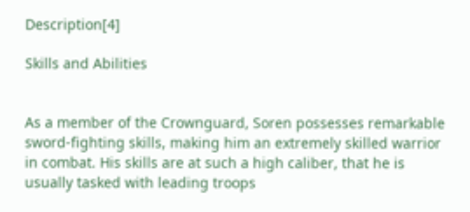Description[4]

Skills and Abilities


As a member of the Crownguard, Soren possesses remarkable sword-fighting skills, making him an extremely skilled warrior in combat. His skills are at such a high caliber, that he is usually tasked with leading troops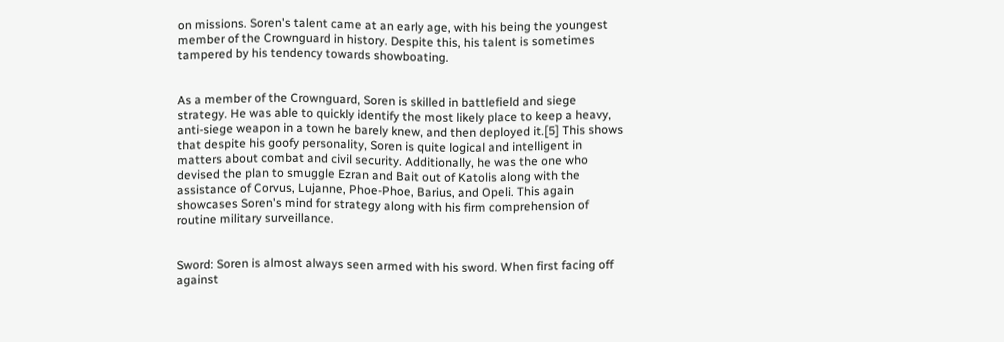on missions. Soren's talent came at an early age, with his being the youngest member of the Crownguard in history. Despite this, his talent is sometimes tampered by his tendency towards showboating.


As a member of the Crownguard, Soren is skilled in battlefield and siege strategy. He was able to quickly identify the most likely place to keep a heavy, anti-siege weapon in a town he barely knew, and then deployed it.[5] This shows that despite his goofy personality, Soren is quite logical and intelligent in matters about combat and civil security. Additionally, he was the one who devised the plan to smuggle Ezran and Bait out of Katolis along with the assistance of Corvus, Lujanne, Phoe-Phoe, Barius, and Opeli. This again showcases Soren's mind for strategy along with his firm comprehension of routine military surveillance.


Sword: Soren is almost always seen armed with his sword. When first facing off against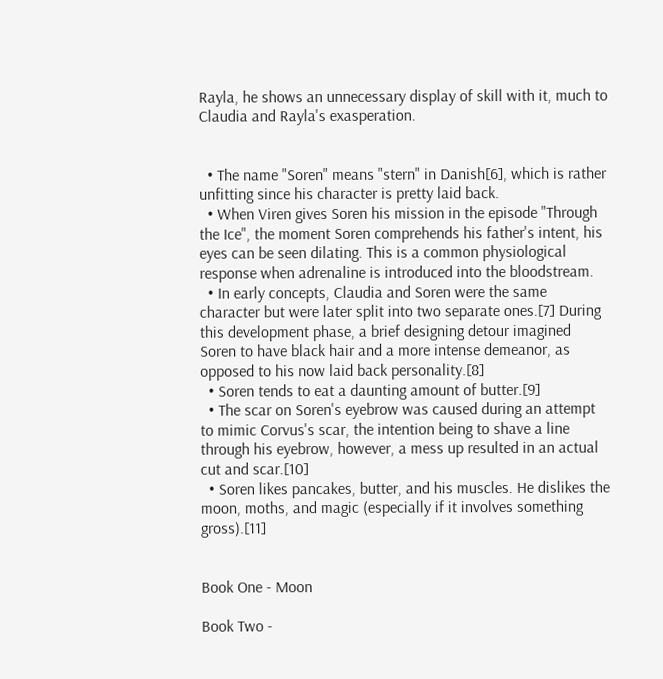Rayla, he shows an unnecessary display of skill with it, much to Claudia and Rayla's exasperation.


  • The name "Soren" means "stern" in Danish[6], which is rather unfitting since his character is pretty laid back.
  • When Viren gives Soren his mission in the episode "Through the Ice", the moment Soren comprehends his father's intent, his eyes can be seen dilating. This is a common physiological response when adrenaline is introduced into the bloodstream.
  • In early concepts, Claudia and Soren were the same character but were later split into two separate ones.[7] During this development phase, a brief designing detour imagined Soren to have black hair and a more intense demeanor, as opposed to his now laid back personality.[8]
  • Soren tends to eat a daunting amount of butter.[9]
  • The scar on Soren's eyebrow was caused during an attempt to mimic Corvus's scar, the intention being to shave a line through his eyebrow, however, a mess up resulted in an actual cut and scar.[10]
  • Soren likes pancakes, butter, and his muscles. He dislikes the moon, moths, and magic (especially if it involves something gross).[11]


Book One - Moon

Book Two -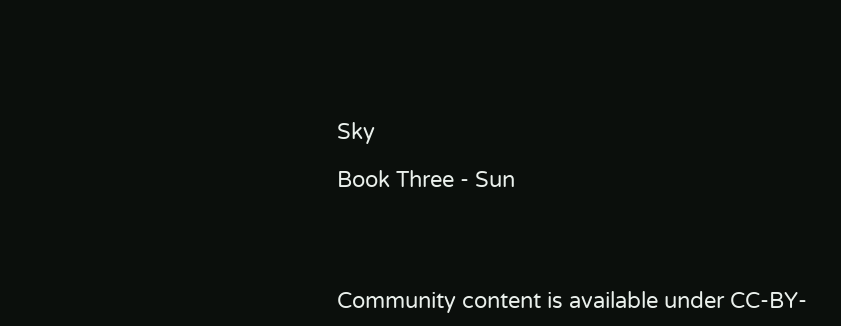Sky

Book Three - Sun




Community content is available under CC-BY-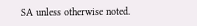SA unless otherwise noted.